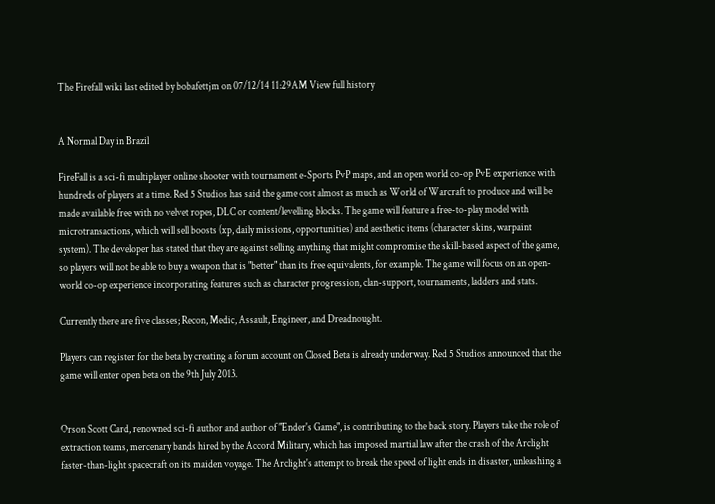The Firefall wiki last edited by bobafettjm on 07/12/14 11:29AM View full history


A Normal Day in Brazil

FireFall is a sci-fi multiplayer online shooter with tournament e-Sports PvP maps, and an open world co-op PvE experience with hundreds of players at a time. Red 5 Studios has said the game cost almost as much as World of Warcraft to produce and will be made available free with no velvet ropes, DLC or content/levelling blocks. The game will feature a free-to-play model with microtransactions, which will sell boosts (xp, daily missions, opportunities) and aesthetic items (character skins, warpaint system). The developer has stated that they are against selling anything that might compromise the skill-based aspect of the game, so players will not be able to buy a weapon that is "better" than its free equivalents, for example. The game will focus on an open-world co-op experience incorporating features such as character progression, clan-support, tournaments, ladders and stats.

Currently there are five classes; Recon, Medic, Assault, Engineer, and Dreadnought.

Players can register for the beta by creating a forum account on Closed Beta is already underway. Red 5 Studios announced that the game will enter open beta on the 9th July 2013.


Orson Scott Card, renowned sci-fi author and author of "Ender's Game", is contributing to the back story. Players take the role of extraction teams, mercenary bands hired by the Accord Military, which has imposed martial law after the crash of the Arclight faster-than-light spacecraft on its maiden voyage. The Arclight's attempt to break the speed of light ends in disaster, unleashing a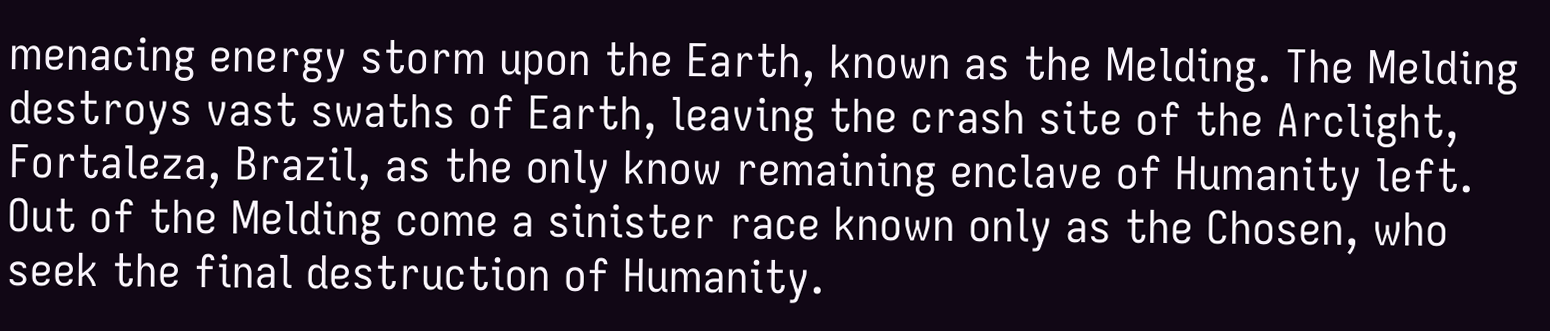menacing energy storm upon the Earth, known as the Melding. The Melding destroys vast swaths of Earth, leaving the crash site of the Arclight, Fortaleza, Brazil, as the only know remaining enclave of Humanity left. Out of the Melding come a sinister race known only as the Chosen, who seek the final destruction of Humanity.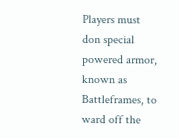Players must don special powered armor, known as Battleframes, to ward off the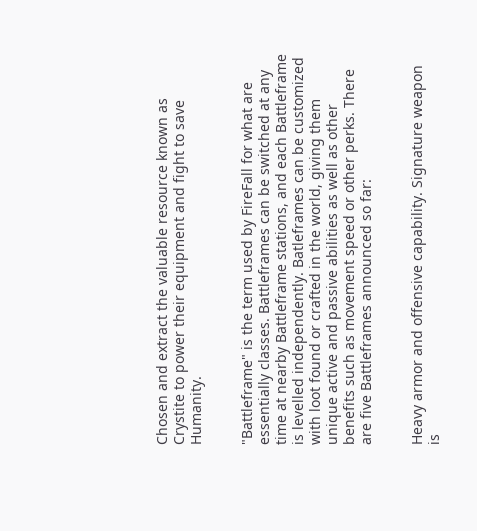Chosen and extract the valuable resource known as Crystite to power their equipment and fight to save Humanity.


"Battleframe" is the term used by FireFall for what are essentially classes. Battleframes can be switched at any time at nearby Battleframe stations, and each Battleframe is levelled independently. Batleframes can be customized with loot found or crafted in the world, giving them unique active and passive abilities as well as other benefits such as movement speed or other perks. There are five Battleframes announced so far:


Heavy armor and offensive capability. Signature weapon is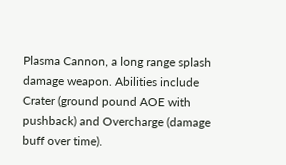Plasma Cannon, a long range splash damage weapon. Abilities include Crater (ground pound AOE with pushback) and Overcharge (damage buff over time).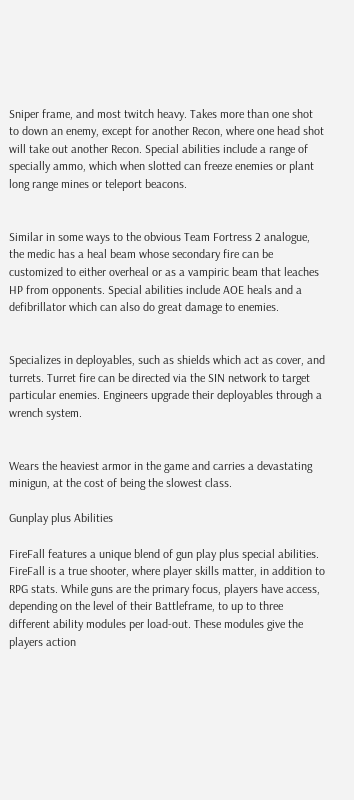Sniper frame, and most twitch heavy. Takes more than one shot to down an enemy, except for another Recon, where one head shot will take out another Recon. Special abilities include a range of specially ammo, which when slotted can freeze enemies or plant long range mines or teleport beacons.


Similar in some ways to the obvious Team Fortress 2 analogue, the medic has a heal beam whose secondary fire can be customized to either overheal or as a vampiric beam that leaches HP from opponents. Special abilities include AOE heals and a defibrillator which can also do great damage to enemies.


Specializes in deployables, such as shields which act as cover, and turrets. Turret fire can be directed via the SIN network to target particular enemies. Engineers upgrade their deployables through a wrench system.


Wears the heaviest armor in the game and carries a devastating minigun, at the cost of being the slowest class.

Gunplay plus Abilities

FireFall features a unique blend of gun play plus special abilities. FireFall is a true shooter, where player skills matter, in addition to RPG stats. While guns are the primary focus, players have access, depending on the level of their Battleframe, to up to three different ability modules per load-out. These modules give the players action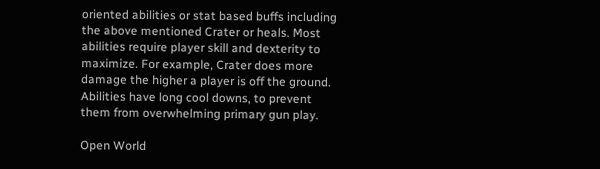oriented abilities or stat based buffs including the above mentioned Crater or heals. Most abilities require player skill and dexterity to maximize. For example, Crater does more damage the higher a player is off the ground. Abilities have long cool downs, to prevent them from overwhelming primary gun play.

Open World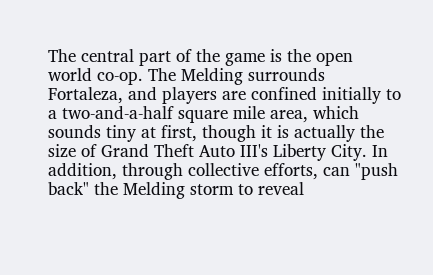The central part of the game is the open world co-op. The Melding surrounds Fortaleza, and players are confined initially to a two-and-a-half square mile area, which sounds tiny at first, though it is actually the size of Grand Theft Auto III's Liberty City. In addition, through collective efforts, can "push back" the Melding storm to reveal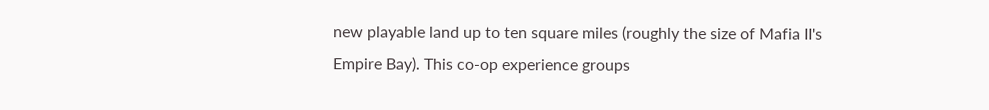new playable land up to ten square miles (roughly the size of Mafia II's Empire Bay). This co-op experience groups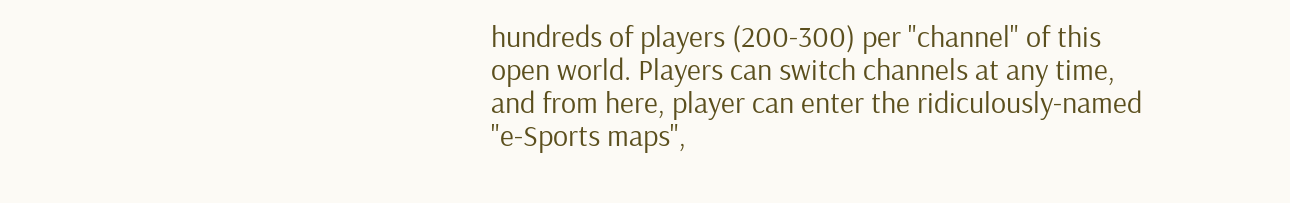hundreds of players (200-300) per "channel" of this open world. Players can switch channels at any time, and from here, player can enter the ridiculously-named "e-Sports maps",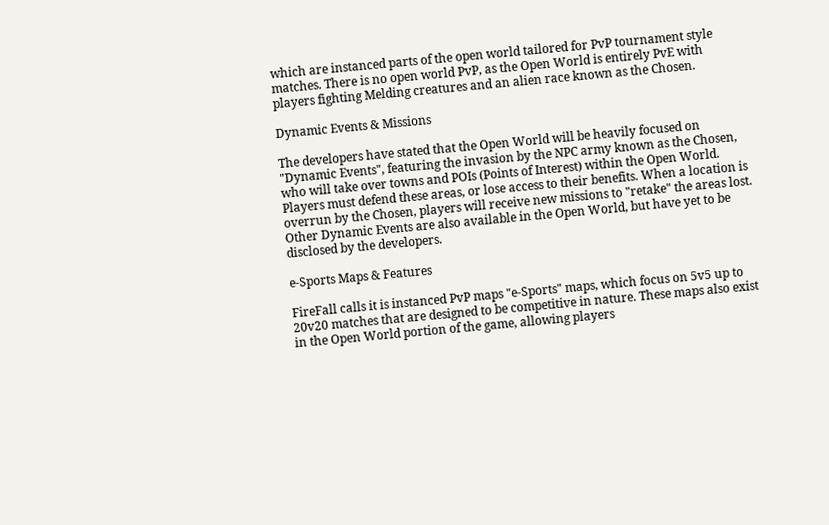which are instanced parts of the open world tailored for PvP tournament style matches. There is no open world PvP, as the Open World is entirely PvE with players fighting Melding creatures and an alien race known as the Chosen.

Dynamic Events & Missions

The developers have stated that the Open World will be heavily focused on "Dynamic Events", featuring the invasion by the NPC army known as the Chosen, who will take over towns and POIs (Points of Interest) within the Open World. Players must defend these areas, or lose access to their benefits. When a location is overrun by the Chosen, players will receive new missions to "retake" the areas lost. Other Dynamic Events are also available in the Open World, but have yet to be disclosed by the developers.

e-Sports Maps & Features

FireFall calls it is instanced PvP maps "e-Sports" maps, which focus on 5v5 up to 20v20 matches that are designed to be competitive in nature. These maps also exist in the Open World portion of the game, allowing players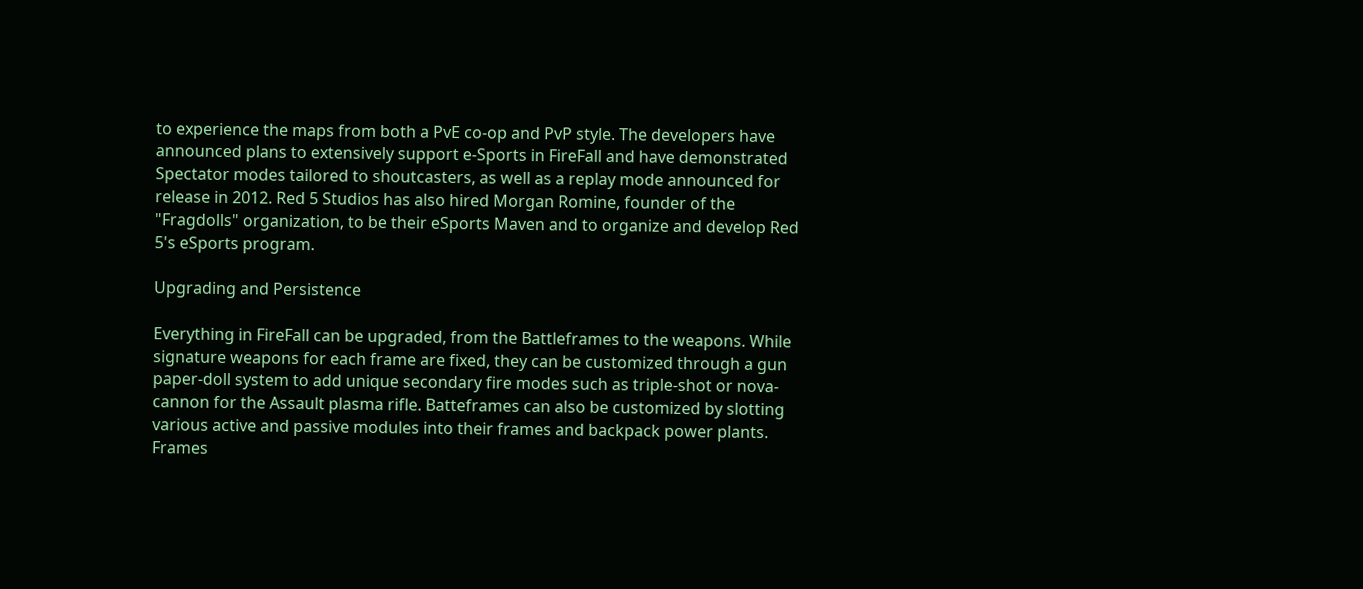to experience the maps from both a PvE co-op and PvP style. The developers have announced plans to extensively support e-Sports in FireFall and have demonstrated Spectator modes tailored to shoutcasters, as well as a replay mode announced for release in 2012. Red 5 Studios has also hired Morgan Romine, founder of the "Fragdolls" organization, to be their eSports Maven and to organize and develop Red 5's eSports program.

Upgrading and Persistence

Everything in FireFall can be upgraded, from the Battleframes to the weapons. While signature weapons for each frame are fixed, they can be customized through a gun paper-doll system to add unique secondary fire modes such as triple-shot or nova-cannon for the Assault plasma rifle. Batteframes can also be customized by slotting various active and passive modules into their frames and backpack power plants. Frames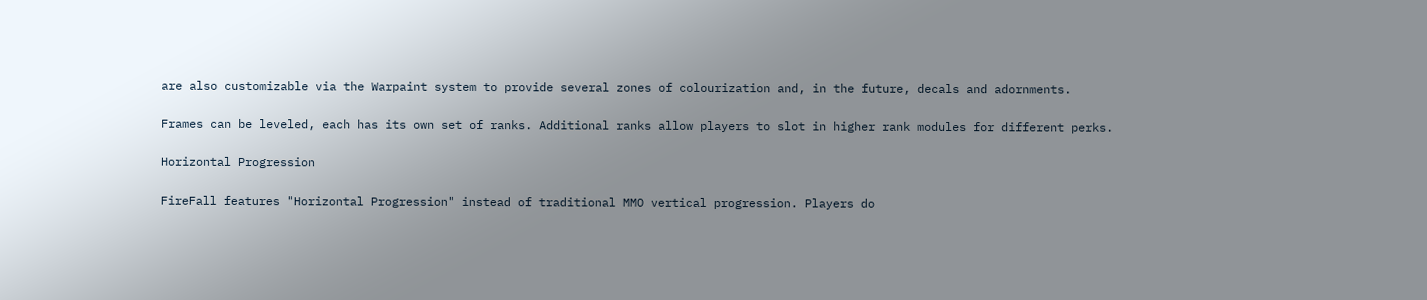are also customizable via the Warpaint system to provide several zones of colourization and, in the future, decals and adornments.

Frames can be leveled, each has its own set of ranks. Additional ranks allow players to slot in higher rank modules for different perks.

Horizontal Progression

FireFall features "Horizontal Progression" instead of traditional MMO vertical progression. Players do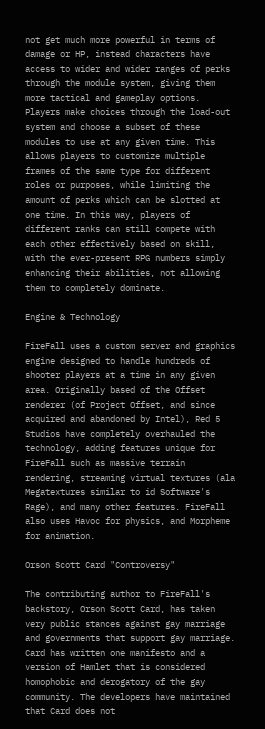not get much more powerful in terms of damage or HP, instead characters have access to wider and wider ranges of perks through the module system, giving them more tactical and gameplay options. Players make choices through the load-out system and choose a subset of these modules to use at any given time. This allows players to customize multiple frames of the same type for different roles or purposes, while limiting the amount of perks which can be slotted at one time. In this way, players of different ranks can still compete with each other effectively based on skill, with the ever-present RPG numbers simply enhancing their abilities, not allowing them to completely dominate.

Engine & Technology

FireFall uses a custom server and graphics engine designed to handle hundreds of shooter players at a time in any given area. Originally based of the Offset renderer (of Project Offset, and since acquired and abandoned by Intel), Red 5 Studios have completely overhauled the technology, adding features unique for FireFall such as massive terrain rendering, streaming virtual textures (ala Megatextures similar to id Software's Rage), and many other features. FireFall also uses Havoc for physics, and Morpheme for animation.

Orson Scott Card "Controversy"

The contributing author to FireFall's backstory, Orson Scott Card, has taken very public stances against gay marriage and governments that support gay marriage. Card has written one manifesto and a version of Hamlet that is considered homophobic and derogatory of the gay community. The developers have maintained that Card does not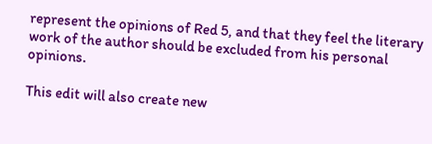represent the opinions of Red 5, and that they feel the literary work of the author should be excluded from his personal opinions.

This edit will also create new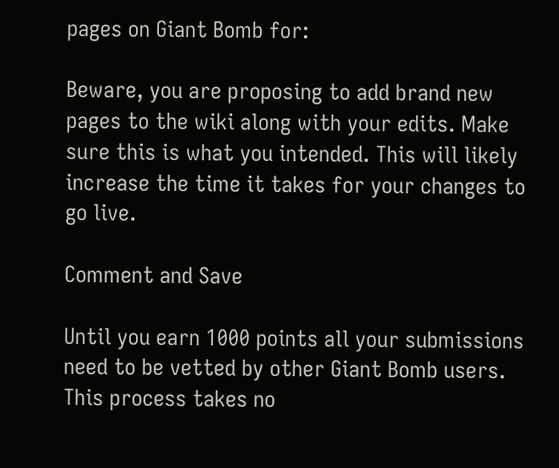pages on Giant Bomb for:

Beware, you are proposing to add brand new pages to the wiki along with your edits. Make sure this is what you intended. This will likely increase the time it takes for your changes to go live.

Comment and Save

Until you earn 1000 points all your submissions need to be vetted by other Giant Bomb users. This process takes no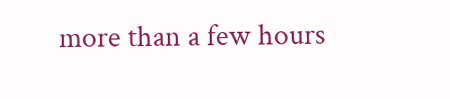more than a few hours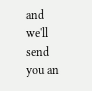and we'll send you an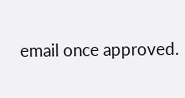email once approved.